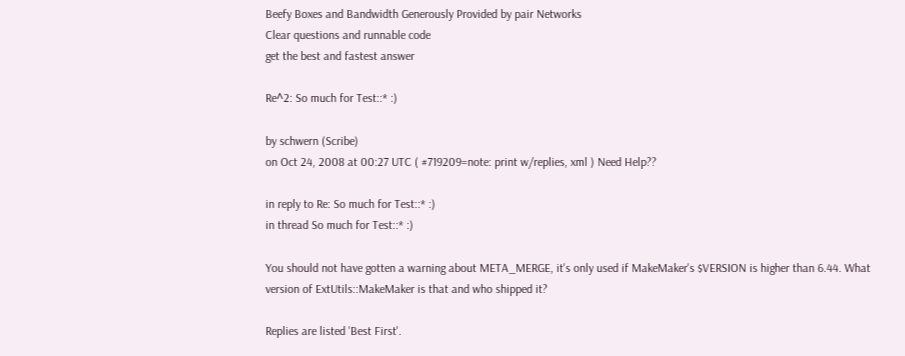Beefy Boxes and Bandwidth Generously Provided by pair Networks
Clear questions and runnable code
get the best and fastest answer

Re^2: So much for Test::* :)

by schwern (Scribe)
on Oct 24, 2008 at 00:27 UTC ( #719209=note: print w/replies, xml ) Need Help??

in reply to Re: So much for Test::* :)
in thread So much for Test::* :)

You should not have gotten a warning about META_MERGE, it's only used if MakeMaker's $VERSION is higher than 6.44. What version of ExtUtils::MakeMaker is that and who shipped it?

Replies are listed 'Best First'.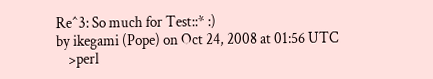Re^3: So much for Test::* :)
by ikegami (Pope) on Oct 24, 2008 at 01:56 UTC
    >perl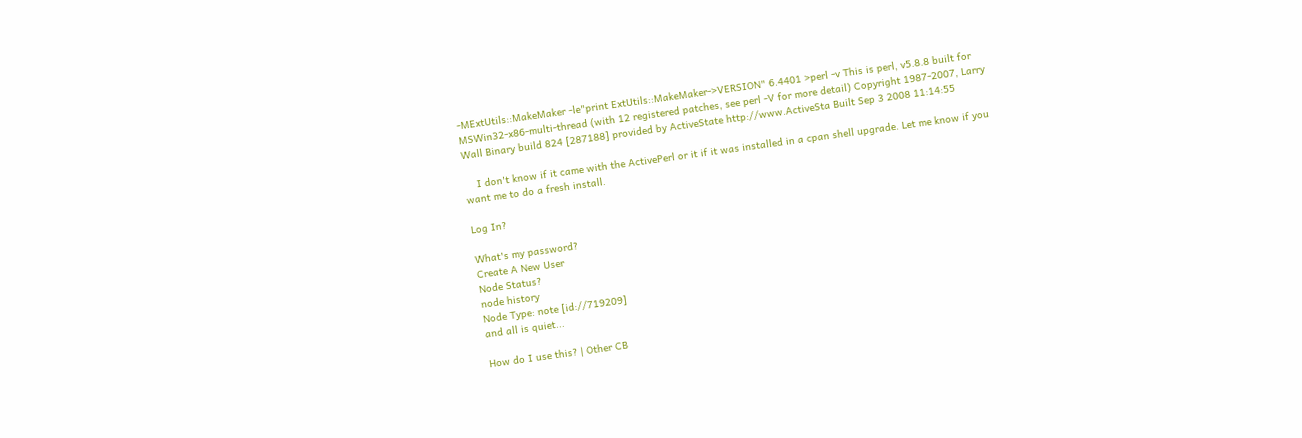-MExtUtils::MakeMaker -le"print ExtUtils::MakeMaker->VERSION" 6.4401 >perl -v This is perl, v5.8.8 built for MSWin32-x86-multi-thread (with 12 registered patches, see perl -V for more detail) Copyright 1987-2007, Larry Wall Binary build 824 [287188] provided by ActiveState http://www.ActiveSta Built Sep 3 2008 11:14:55

    I don't know if it came with the ActivePerl or it if it was installed in a cpan shell upgrade. Let me know if you want me to do a fresh install.

Log In?

What's my password?
Create A New User
Node Status?
node history
Node Type: note [id://719209]
and all is quiet...

How do I use this? | Other CB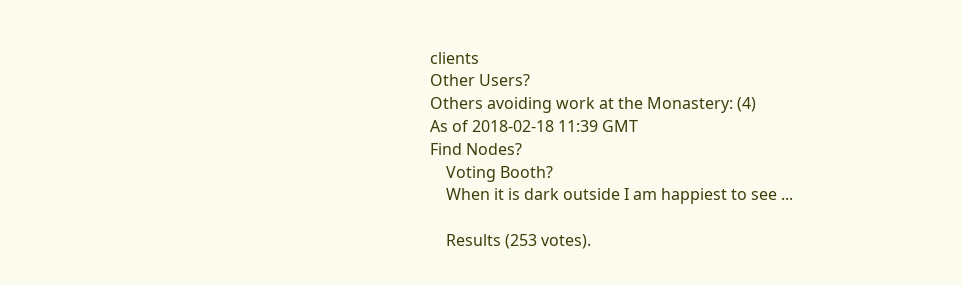clients
Other Users?
Others avoiding work at the Monastery: (4)
As of 2018-02-18 11:39 GMT
Find Nodes?
    Voting Booth?
    When it is dark outside I am happiest to see ...

    Results (253 votes).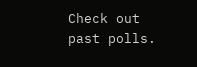Check out past polls.